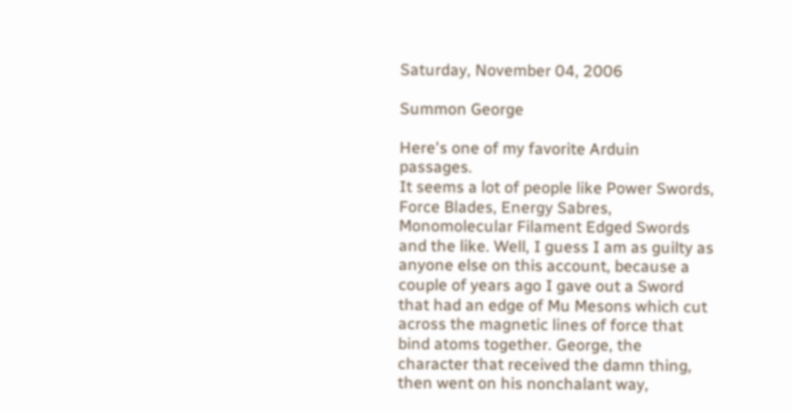Saturday, November 04, 2006

Summon George

Here's one of my favorite Arduin passages.
It seems a lot of people like Power Swords, Force Blades, Energy Sabres, Monomolecular Filament Edged Swords and the like. Well, I guess I am as guilty as anyone else on this account, because a couple of years ago I gave out a Sword that had an edge of Mu Mesons which cut across the magnetic lines of force that bind atoms together. George, the character that received the damn thing, then went on his nonchalant way,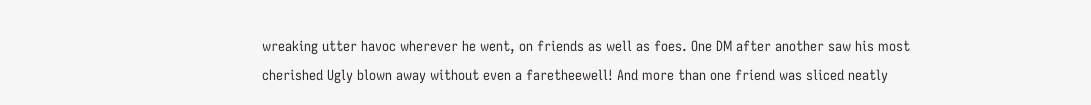wreaking utter havoc wherever he went, on friends as well as foes. One DM after another saw his most cherished Ugly blown away without even a faretheewell! And more than one friend was sliced neatly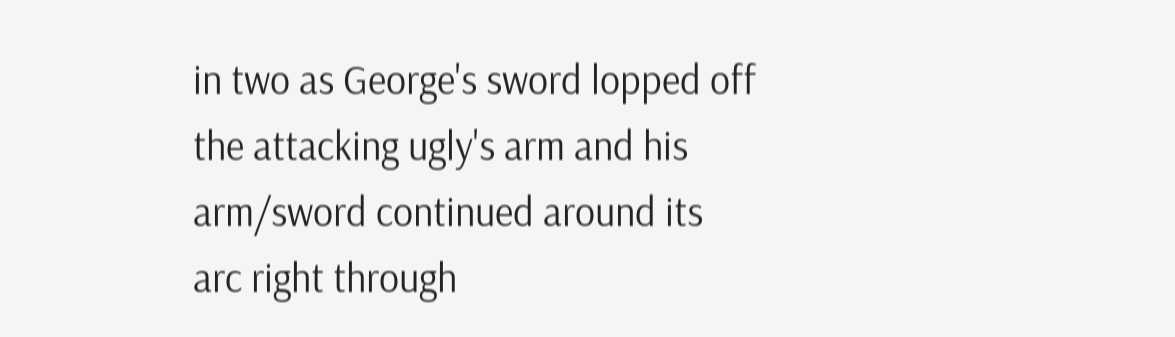in two as George's sword lopped off the attacking ugly's arm and his arm/sword continued around its arc right through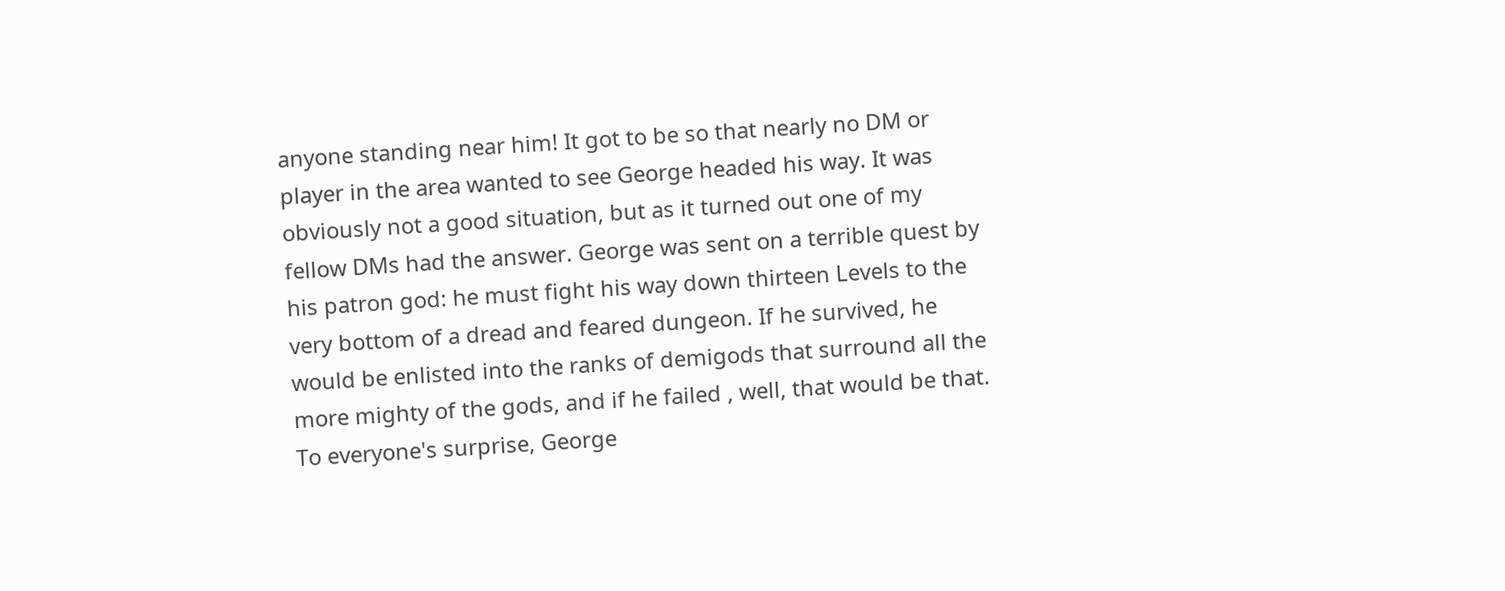anyone standing near him! It got to be so that nearly no DM or player in the area wanted to see George headed his way. It was obviously not a good situation, but as it turned out one of my fellow DMs had the answer. George was sent on a terrible quest by his patron god: he must fight his way down thirteen Levels to the very bottom of a dread and feared dungeon. If he survived, he would be enlisted into the ranks of demigods that surround all the more mighty of the gods, and if he failed , well, that would be that. To everyone's surprise, George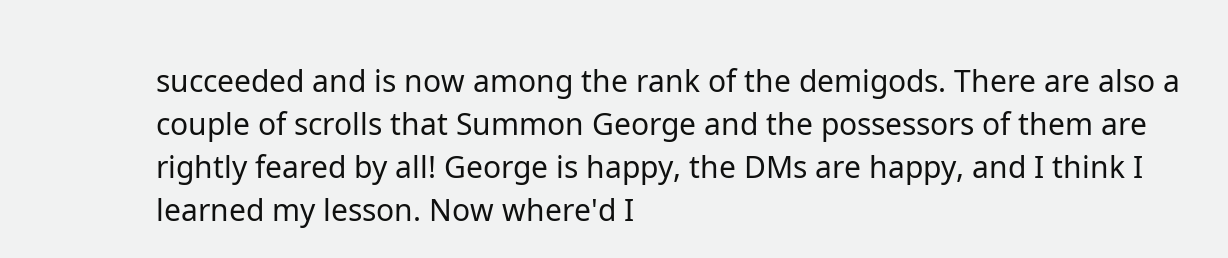succeeded and is now among the rank of the demigods. There are also a couple of scrolls that Summon George and the possessors of them are rightly feared by all! George is happy, the DMs are happy, and I think I learned my lesson. Now where'd I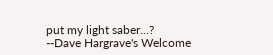put my light saber...?
--Dave Hargrave's Welcome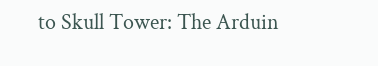to Skull Tower: The Arduin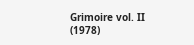Grimoire vol. II (1978)